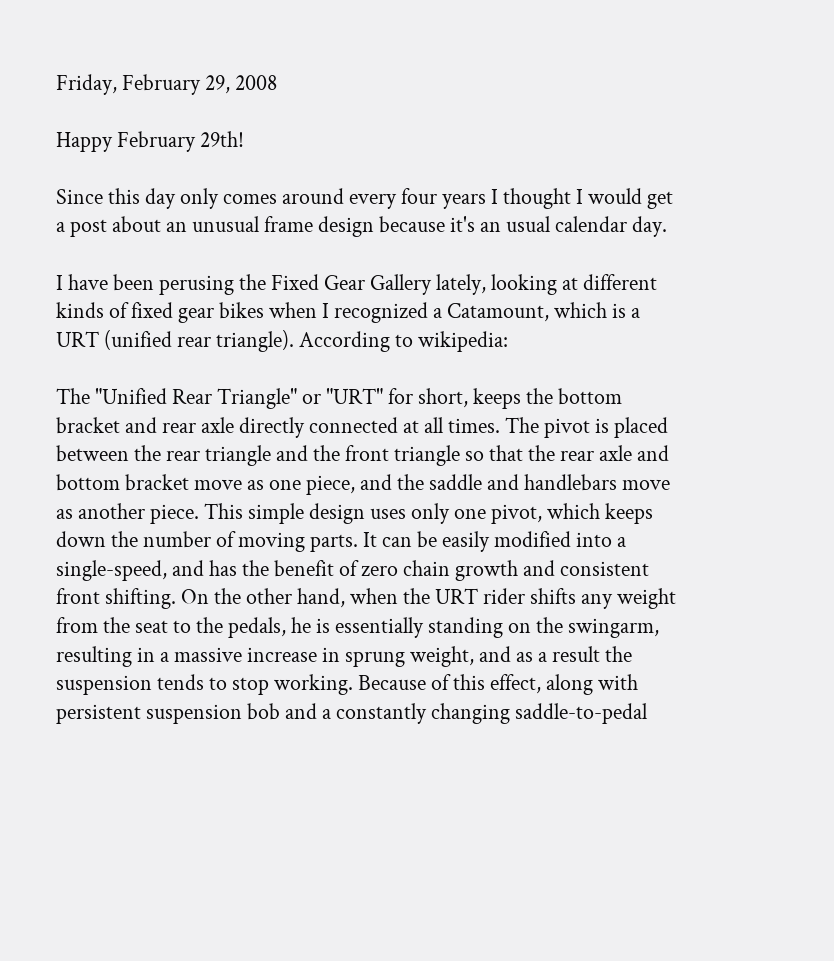Friday, February 29, 2008

Happy February 29th!

Since this day only comes around every four years I thought I would get a post about an unusual frame design because it's an usual calendar day.

I have been perusing the Fixed Gear Gallery lately, looking at different kinds of fixed gear bikes when I recognized a Catamount, which is a URT (unified rear triangle). According to wikipedia:

The "Unified Rear Triangle" or "URT" for short, keeps the bottom bracket and rear axle directly connected at all times. The pivot is placed between the rear triangle and the front triangle so that the rear axle and bottom bracket move as one piece, and the saddle and handlebars move as another piece. This simple design uses only one pivot, which keeps down the number of moving parts. It can be easily modified into a single-speed, and has the benefit of zero chain growth and consistent front shifting. On the other hand, when the URT rider shifts any weight from the seat to the pedals, he is essentially standing on the swingarm, resulting in a massive increase in sprung weight, and as a result the suspension tends to stop working. Because of this effect, along with persistent suspension bob and a constantly changing saddle-to-pedal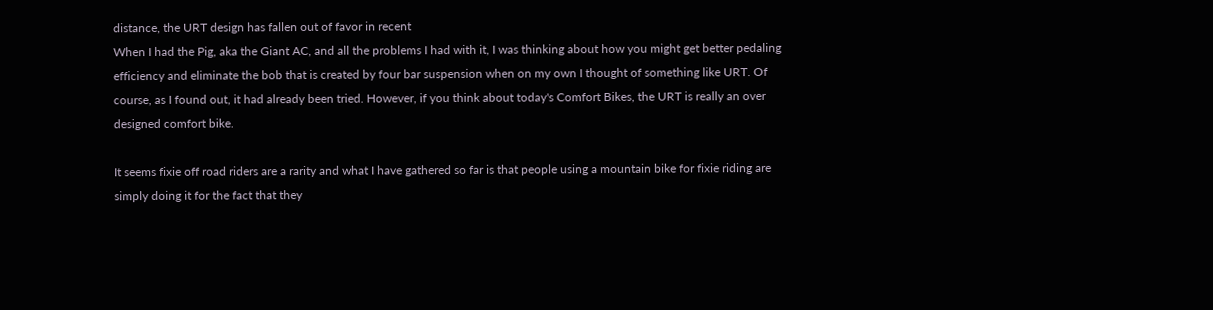distance, the URT design has fallen out of favor in recent
When I had the Pig, aka the Giant AC, and all the problems I had with it, I was thinking about how you might get better pedaling efficiency and eliminate the bob that is created by four bar suspension when on my own I thought of something like URT. Of course, as I found out, it had already been tried. However, if you think about today's Comfort Bikes, the URT is really an over designed comfort bike.

It seems fixie off road riders are a rarity and what I have gathered so far is that people using a mountain bike for fixie riding are simply doing it for the fact that they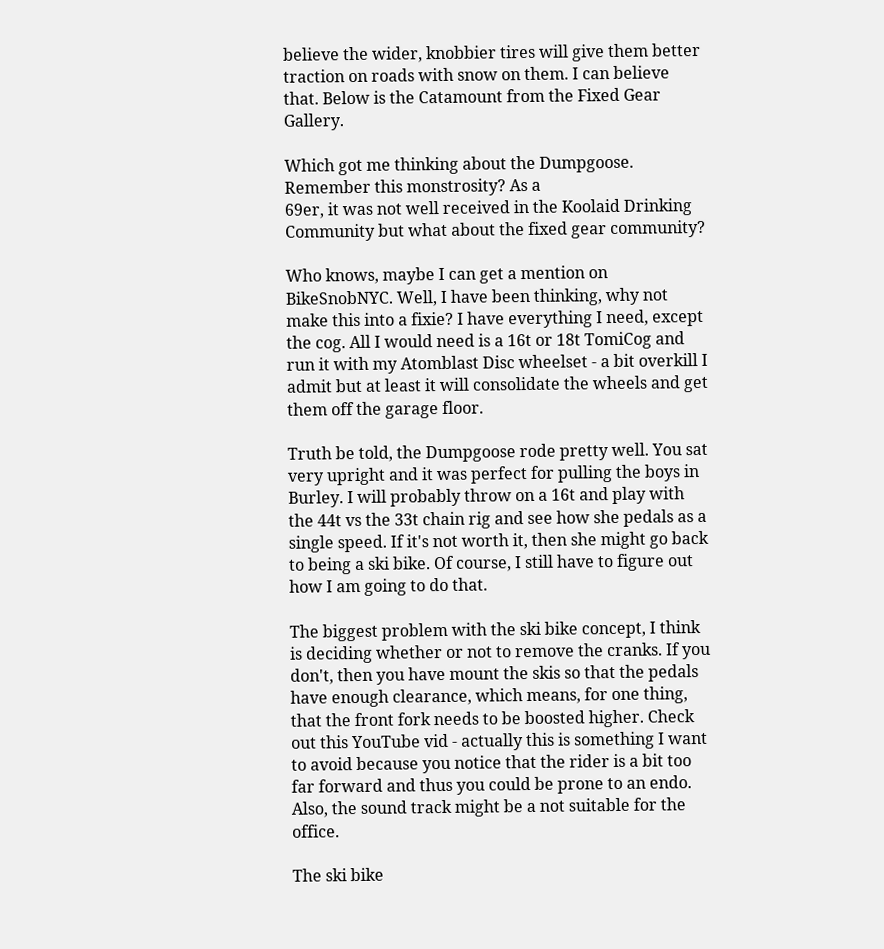believe the wider, knobbier tires will give them better traction on roads with snow on them. I can believe that. Below is the Catamount from the Fixed Gear Gallery.

Which got me thinking about the Dumpgoose. Remember this monstrosity? As a
69er, it was not well received in the Koolaid Drinking Community but what about the fixed gear community?

Who knows, maybe I can get a mention on BikeSnobNYC. Well, I have been thinking, why not make this into a fixie? I have everything I need, except the cog. All I would need is a 16t or 18t TomiCog and run it with my Atomblast Disc wheelset - a bit overkill I admit but at least it will consolidate the wheels and get them off the garage floor.

Truth be told, the Dumpgoose rode pretty well. You sat very upright and it was perfect for pulling the boys in Burley. I will probably throw on a 16t and play with the 44t vs the 33t chain rig and see how she pedals as a single speed. If it's not worth it, then she might go back to being a ski bike. Of course, I still have to figure out how I am going to do that.

The biggest problem with the ski bike concept, I think is deciding whether or not to remove the cranks. If you don't, then you have mount the skis so that the pedals have enough clearance, which means, for one thing, that the front fork needs to be boosted higher. Check out this YouTube vid - actually this is something I want to avoid because you notice that the rider is a bit too far forward and thus you could be prone to an endo. Also, the sound track might be a not suitable for the office.

The ski bike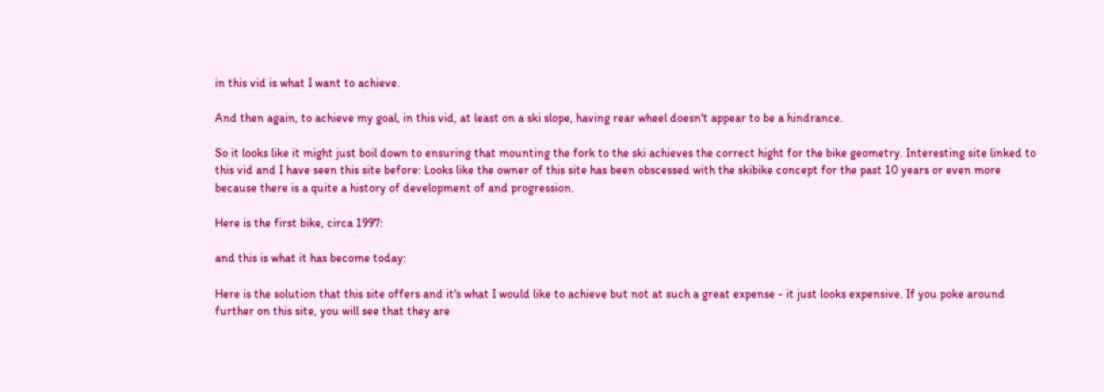in this vid is what I want to achieve.

And then again, to achieve my goal, in this vid, at least on a ski slope, having rear wheel doesn't appear to be a hindrance.

So it looks like it might just boil down to ensuring that mounting the fork to the ski achieves the correct hight for the bike geometry. Interesting site linked to this vid and I have seen this site before: Looks like the owner of this site has been obscessed with the skibike concept for the past 10 years or even more because there is a quite a history of development of and progression.

Here is the first bike, circa 1997:

and this is what it has become today:

Here is the solution that this site offers and it's what I would like to achieve but not at such a great expense - it just looks expensive. If you poke around further on this site, you will see that they are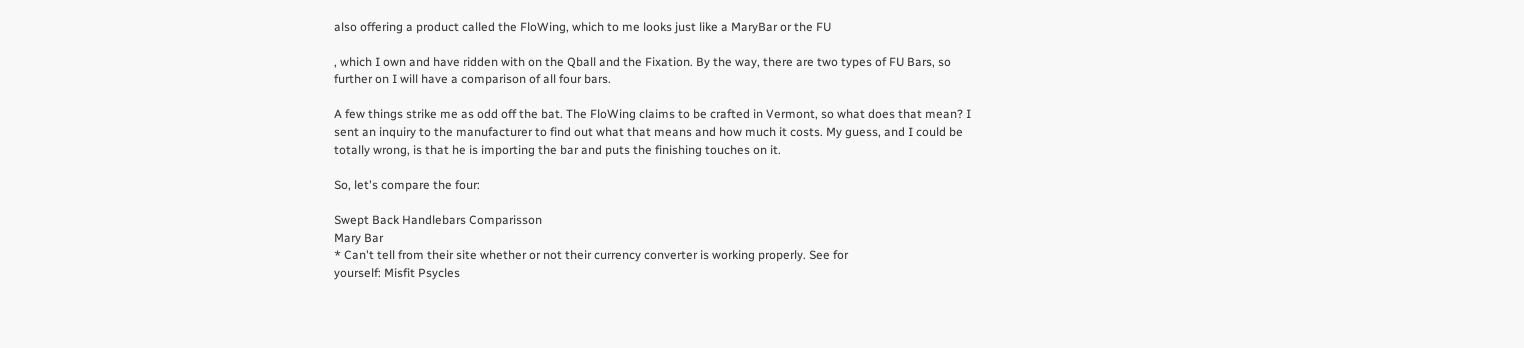also offering a product called the FloWing, which to me looks just like a MaryBar or the FU

, which I own and have ridden with on the Qball and the Fixation. By the way, there are two types of FU Bars, so further on I will have a comparison of all four bars.

A few things strike me as odd off the bat. The FloWing claims to be crafted in Vermont, so what does that mean? I sent an inquiry to the manufacturer to find out what that means and how much it costs. My guess, and I could be totally wrong, is that he is importing the bar and puts the finishing touches on it.

So, let's compare the four:

Swept Back Handlebars Comparisson
Mary Bar
* Can't tell from their site whether or not their currency converter is working properly. See for
yourself: Misfit Psycles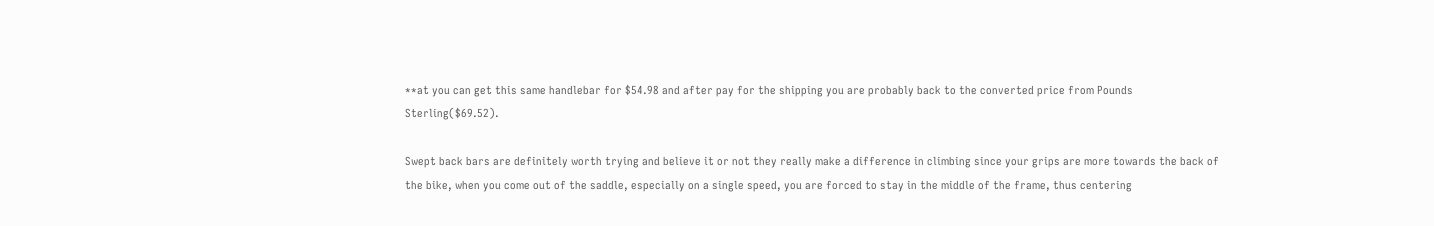**at you can get this same handlebar for $54.98 and after pay for the shipping you are probably back to the converted price from Pounds Sterling($69.52).

Swept back bars are definitely worth trying and believe it or not they really make a difference in climbing since your grips are more towards the back of the bike, when you come out of the saddle, especially on a single speed, you are forced to stay in the middle of the frame, thus centering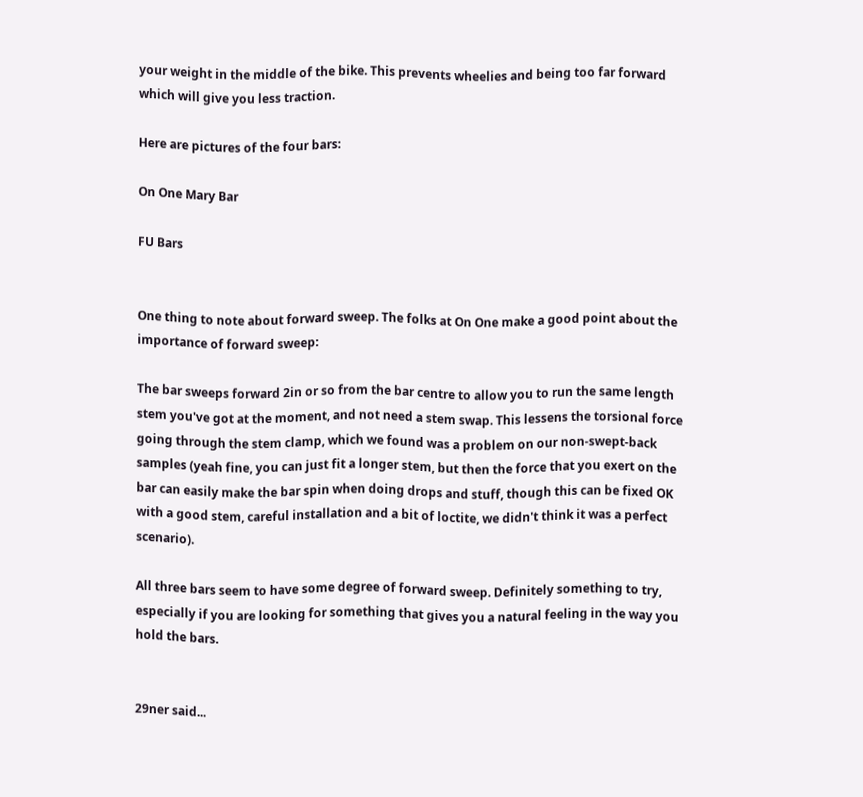your weight in the middle of the bike. This prevents wheelies and being too far forward which will give you less traction.

Here are pictures of the four bars:

On One Mary Bar

FU Bars


One thing to note about forward sweep. The folks at On One make a good point about the importance of forward sweep:

The bar sweeps forward 2in or so from the bar centre to allow you to run the same length stem you've got at the moment, and not need a stem swap. This lessens the torsional force going through the stem clamp, which we found was a problem on our non-swept-back samples (yeah fine, you can just fit a longer stem, but then the force that you exert on the bar can easily make the bar spin when doing drops and stuff, though this can be fixed OK with a good stem, careful installation and a bit of loctite, we didn't think it was a perfect scenario).

All three bars seem to have some degree of forward sweep. Definitely something to try, especially if you are looking for something that gives you a natural feeling in the way you hold the bars.


29ner said...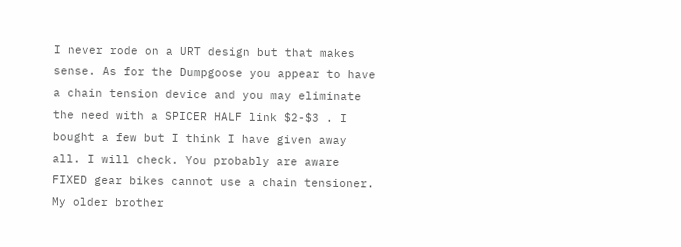I never rode on a URT design but that makes sense. As for the Dumpgoose you appear to have a chain tension device and you may eliminate the need with a SPICER HALF link $2-$3 . I bought a few but I think I have given away all. I will check. You probably are aware FIXED gear bikes cannot use a chain tensioner. My older brother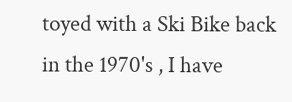toyed with a Ski Bike back in the 1970's , I have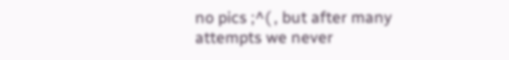no pics ;^( , but after many attempts we never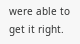were able to get it right.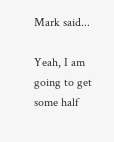Mark said...

Yeah, I am going to get some half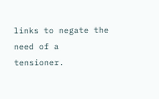links to negate the need of a tensioner.